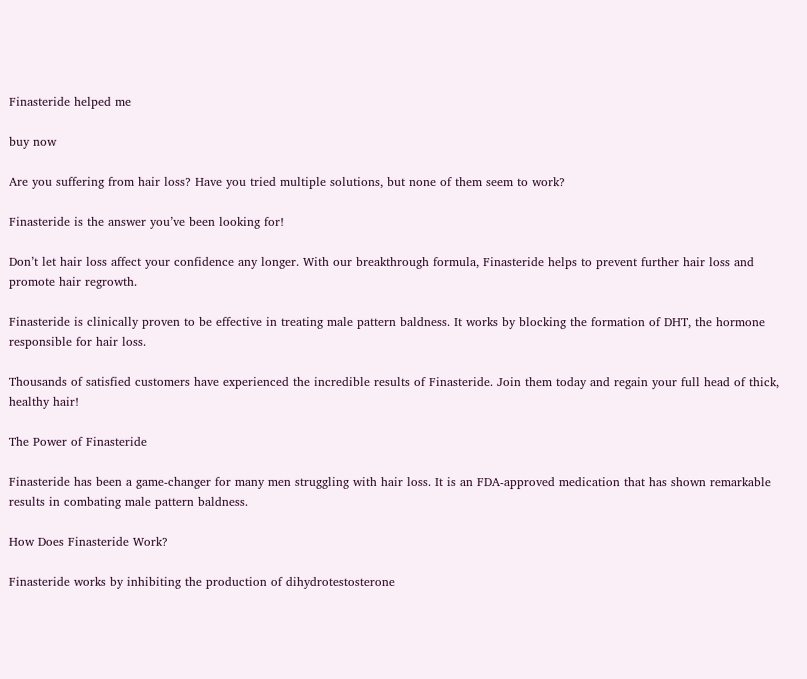Finasteride helped me

buy now

Are you suffering from hair loss? Have you tried multiple solutions, but none of them seem to work?

Finasteride is the answer you’ve been looking for!

Don’t let hair loss affect your confidence any longer. With our breakthrough formula, Finasteride helps to prevent further hair loss and promote hair regrowth.

Finasteride is clinically proven to be effective in treating male pattern baldness. It works by blocking the formation of DHT, the hormone responsible for hair loss.

Thousands of satisfied customers have experienced the incredible results of Finasteride. Join them today and regain your full head of thick, healthy hair!

The Power of Finasteride

Finasteride has been a game-changer for many men struggling with hair loss. It is an FDA-approved medication that has shown remarkable results in combating male pattern baldness.

How Does Finasteride Work?

Finasteride works by inhibiting the production of dihydrotestosterone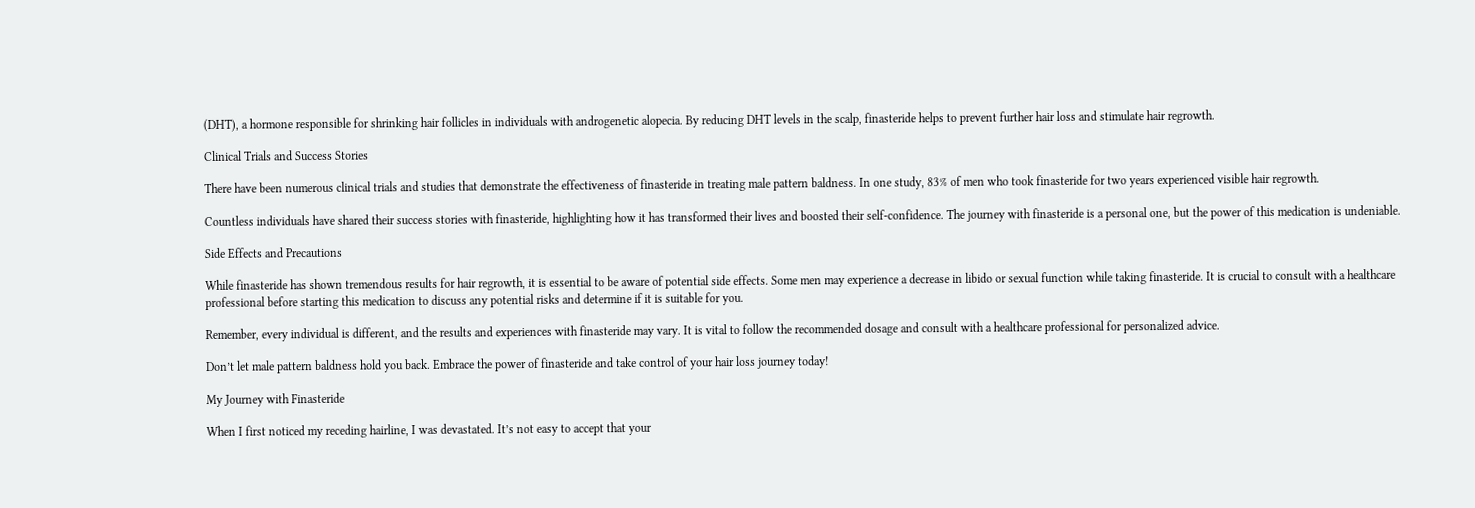(DHT), a hormone responsible for shrinking hair follicles in individuals with androgenetic alopecia. By reducing DHT levels in the scalp, finasteride helps to prevent further hair loss and stimulate hair regrowth.

Clinical Trials and Success Stories

There have been numerous clinical trials and studies that demonstrate the effectiveness of finasteride in treating male pattern baldness. In one study, 83% of men who took finasteride for two years experienced visible hair regrowth.

Countless individuals have shared their success stories with finasteride, highlighting how it has transformed their lives and boosted their self-confidence. The journey with finasteride is a personal one, but the power of this medication is undeniable.

Side Effects and Precautions

While finasteride has shown tremendous results for hair regrowth, it is essential to be aware of potential side effects. Some men may experience a decrease in libido or sexual function while taking finasteride. It is crucial to consult with a healthcare professional before starting this medication to discuss any potential risks and determine if it is suitable for you.

Remember, every individual is different, and the results and experiences with finasteride may vary. It is vital to follow the recommended dosage and consult with a healthcare professional for personalized advice.

Don’t let male pattern baldness hold you back. Embrace the power of finasteride and take control of your hair loss journey today!

My Journey with Finasteride

When I first noticed my receding hairline, I was devastated. It’s not easy to accept that your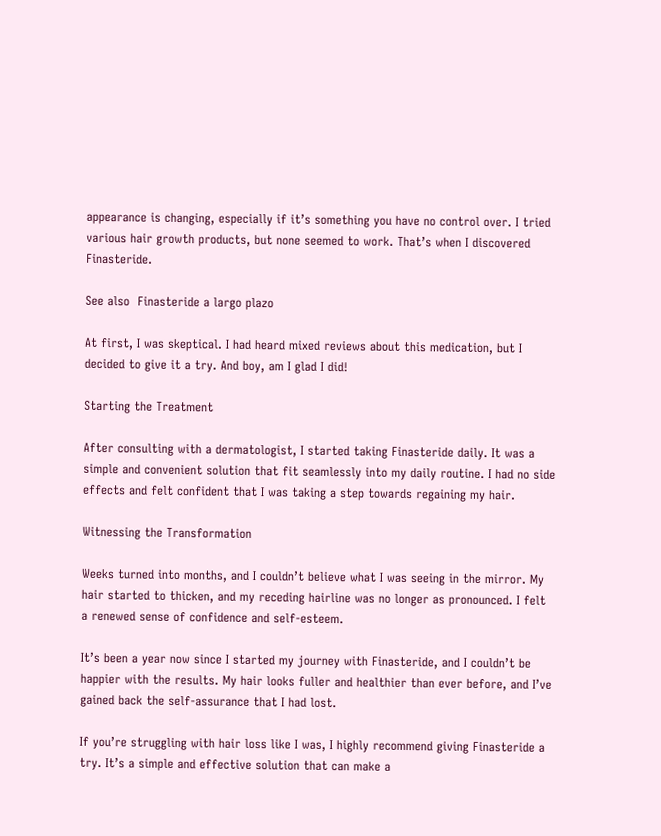appearance is changing, especially if it’s something you have no control over. I tried various hair growth products, but none seemed to work. That’s when I discovered Finasteride.

See also  Finasteride a largo plazo

At first, I was skeptical. I had heard mixed reviews about this medication, but I decided to give it a try. And boy, am I glad I did!

Starting the Treatment

After consulting with a dermatologist, I started taking Finasteride daily. It was a simple and convenient solution that fit seamlessly into my daily routine. I had no side effects and felt confident that I was taking a step towards regaining my hair.

Witnessing the Transformation

Weeks turned into months, and I couldn’t believe what I was seeing in the mirror. My hair started to thicken, and my receding hairline was no longer as pronounced. I felt a renewed sense of confidence and self-esteem.

It’s been a year now since I started my journey with Finasteride, and I couldn’t be happier with the results. My hair looks fuller and healthier than ever before, and I’ve gained back the self-assurance that I had lost.

If you’re struggling with hair loss like I was, I highly recommend giving Finasteride a try. It’s a simple and effective solution that can make a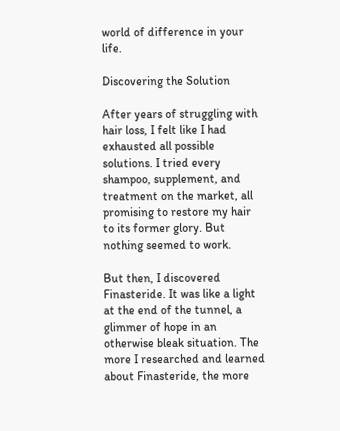world of difference in your life.

Discovering the Solution

After years of struggling with hair loss, I felt like I had exhausted all possible solutions. I tried every shampoo, supplement, and treatment on the market, all promising to restore my hair to its former glory. But nothing seemed to work.

But then, I discovered Finasteride. It was like a light at the end of the tunnel, a glimmer of hope in an otherwise bleak situation. The more I researched and learned about Finasteride, the more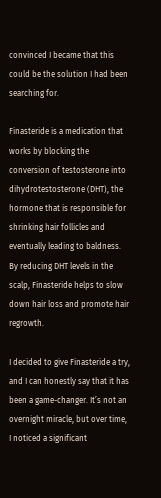convinced I became that this could be the solution I had been searching for.

Finasteride is a medication that works by blocking the conversion of testosterone into dihydrotestosterone (DHT), the hormone that is responsible for shrinking hair follicles and eventually leading to baldness. By reducing DHT levels in the scalp, Finasteride helps to slow down hair loss and promote hair regrowth.

I decided to give Finasteride a try, and I can honestly say that it has been a game-changer. It’s not an overnight miracle, but over time, I noticed a significant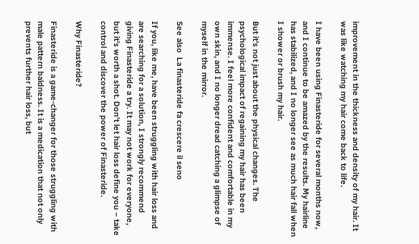improvement in the thickness and density of my hair. It was like watching my hair come back to life.

I have been using Finasteride for several months now, and I continue to be amazed by the results. My hairline has stabilized, and I no longer see as much hair fall when I shower or brush my hair.

But it’s not just about the physical changes. The psychological impact of regaining my hair has been immense. I feel more confident and comfortable in my own skin, and I no longer dread catching a glimpse of myself in the mirror.

See also  La finasteride fa crescere il seno

If you, like me, have been struggling with hair loss and are searching for a solution, I strongly recommend giving Finasteride a try. It may not work for everyone, but it’s worth a shot. Don’t let hair loss define you – take control and discover the power of Finasteride.

Why Finasteride?

Finasteride is a game-changer for those struggling with male pattern baldness. It is a medication that not only prevents further hair loss, but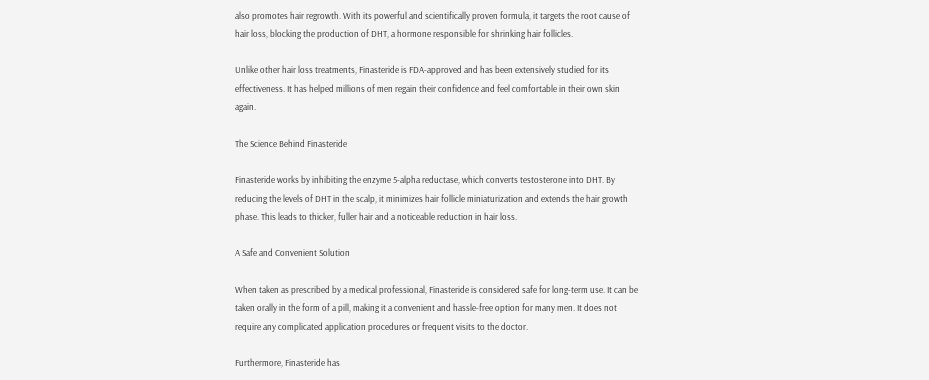also promotes hair regrowth. With its powerful and scientifically proven formula, it targets the root cause of hair loss, blocking the production of DHT, a hormone responsible for shrinking hair follicles.

Unlike other hair loss treatments, Finasteride is FDA-approved and has been extensively studied for its effectiveness. It has helped millions of men regain their confidence and feel comfortable in their own skin again.

The Science Behind Finasteride

Finasteride works by inhibiting the enzyme 5-alpha reductase, which converts testosterone into DHT. By reducing the levels of DHT in the scalp, it minimizes hair follicle miniaturization and extends the hair growth phase. This leads to thicker, fuller hair and a noticeable reduction in hair loss.

A Safe and Convenient Solution

When taken as prescribed by a medical professional, Finasteride is considered safe for long-term use. It can be taken orally in the form of a pill, making it a convenient and hassle-free option for many men. It does not require any complicated application procedures or frequent visits to the doctor.

Furthermore, Finasteride has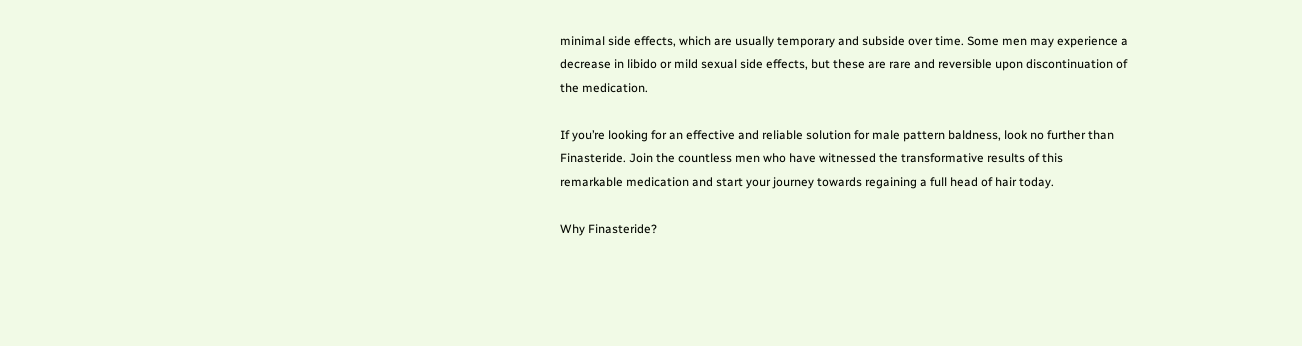minimal side effects, which are usually temporary and subside over time. Some men may experience a decrease in libido or mild sexual side effects, but these are rare and reversible upon discontinuation of the medication.

If you’re looking for an effective and reliable solution for male pattern baldness, look no further than Finasteride. Join the countless men who have witnessed the transformative results of this remarkable medication and start your journey towards regaining a full head of hair today.

Why Finasteride?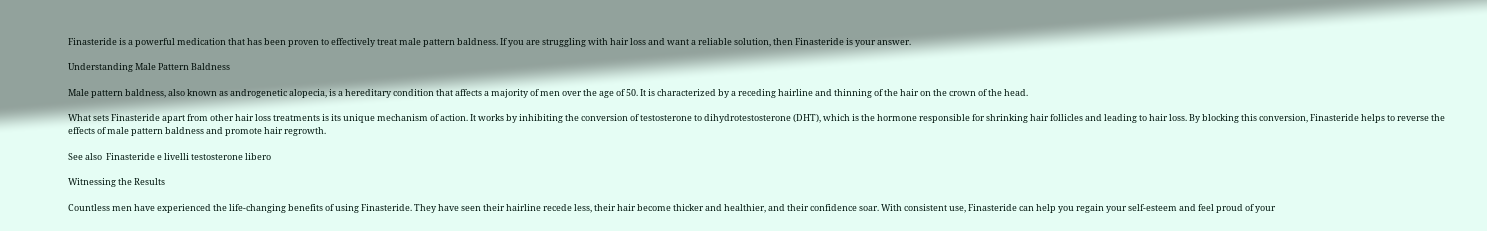Finasteride is a powerful medication that has been proven to effectively treat male pattern baldness. If you are struggling with hair loss and want a reliable solution, then Finasteride is your answer.

Understanding Male Pattern Baldness

Male pattern baldness, also known as androgenetic alopecia, is a hereditary condition that affects a majority of men over the age of 50. It is characterized by a receding hairline and thinning of the hair on the crown of the head.

What sets Finasteride apart from other hair loss treatments is its unique mechanism of action. It works by inhibiting the conversion of testosterone to dihydrotestosterone (DHT), which is the hormone responsible for shrinking hair follicles and leading to hair loss. By blocking this conversion, Finasteride helps to reverse the effects of male pattern baldness and promote hair regrowth.

See also  Finasteride e livelli testosterone libero

Witnessing the Results

Countless men have experienced the life-changing benefits of using Finasteride. They have seen their hairline recede less, their hair become thicker and healthier, and their confidence soar. With consistent use, Finasteride can help you regain your self-esteem and feel proud of your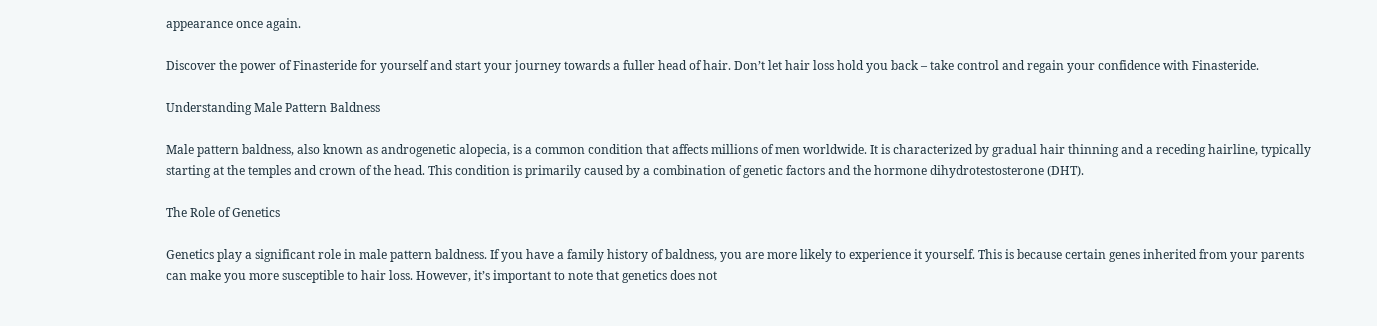appearance once again.

Discover the power of Finasteride for yourself and start your journey towards a fuller head of hair. Don’t let hair loss hold you back – take control and regain your confidence with Finasteride.

Understanding Male Pattern Baldness

Male pattern baldness, also known as androgenetic alopecia, is a common condition that affects millions of men worldwide. It is characterized by gradual hair thinning and a receding hairline, typically starting at the temples and crown of the head. This condition is primarily caused by a combination of genetic factors and the hormone dihydrotestosterone (DHT).

The Role of Genetics

Genetics play a significant role in male pattern baldness. If you have a family history of baldness, you are more likely to experience it yourself. This is because certain genes inherited from your parents can make you more susceptible to hair loss. However, it’s important to note that genetics does not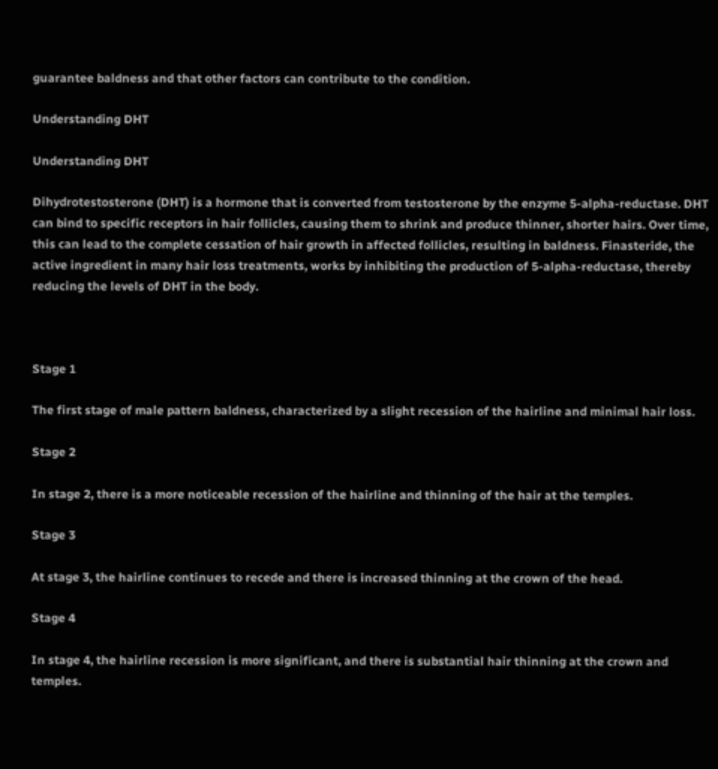guarantee baldness and that other factors can contribute to the condition.

Understanding DHT

Understanding DHT

Dihydrotestosterone (DHT) is a hormone that is converted from testosterone by the enzyme 5-alpha-reductase. DHT can bind to specific receptors in hair follicles, causing them to shrink and produce thinner, shorter hairs. Over time, this can lead to the complete cessation of hair growth in affected follicles, resulting in baldness. Finasteride, the active ingredient in many hair loss treatments, works by inhibiting the production of 5-alpha-reductase, thereby reducing the levels of DHT in the body.



Stage 1

The first stage of male pattern baldness, characterized by a slight recession of the hairline and minimal hair loss.

Stage 2

In stage 2, there is a more noticeable recession of the hairline and thinning of the hair at the temples.

Stage 3

At stage 3, the hairline continues to recede and there is increased thinning at the crown of the head.

Stage 4

In stage 4, the hairline recession is more significant, and there is substantial hair thinning at the crown and temples.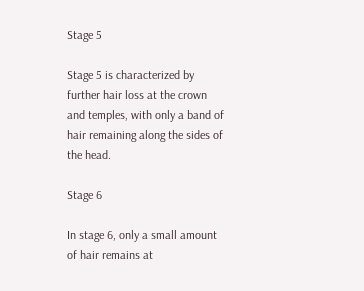Stage 5

Stage 5 is characterized by further hair loss at the crown and temples, with only a band of hair remaining along the sides of the head.

Stage 6

In stage 6, only a small amount of hair remains at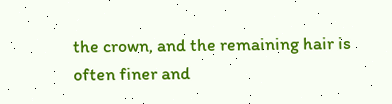the crown, and the remaining hair is often finer and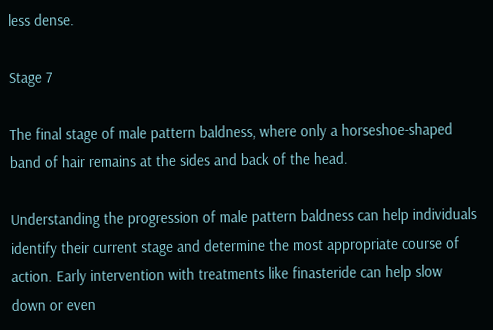less dense.

Stage 7

The final stage of male pattern baldness, where only a horseshoe-shaped band of hair remains at the sides and back of the head.

Understanding the progression of male pattern baldness can help individuals identify their current stage and determine the most appropriate course of action. Early intervention with treatments like finasteride can help slow down or even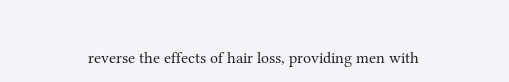reverse the effects of hair loss, providing men with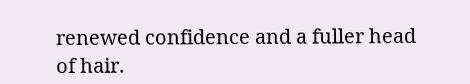renewed confidence and a fuller head of hair.